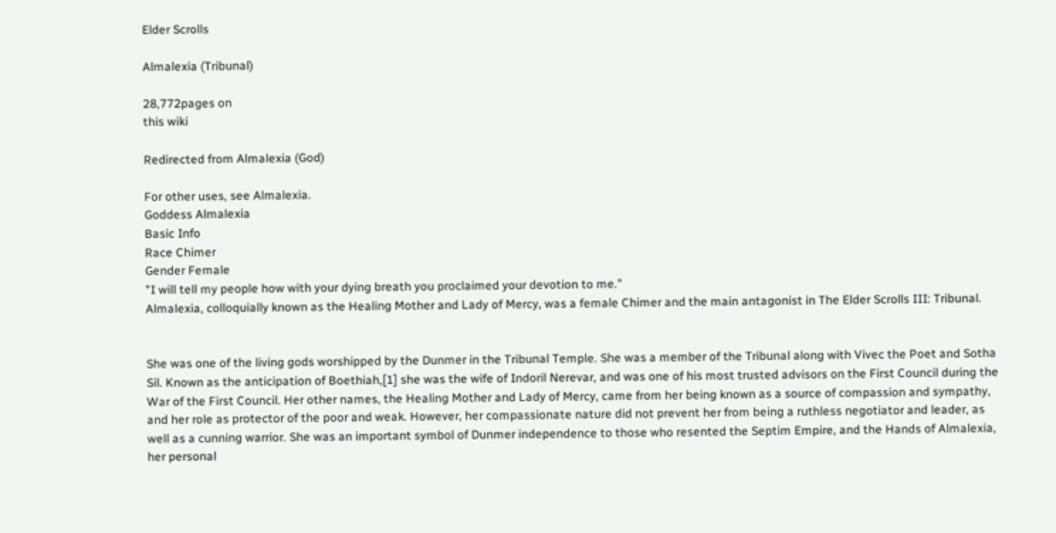Elder Scrolls

Almalexia (Tribunal)

28,772pages on
this wiki

Redirected from Almalexia (God)

For other uses, see Almalexia.
Goddess Almalexia
Basic Info
Race Chimer
Gender Female
"I will tell my people how with your dying breath you proclaimed your devotion to me."
Almalexia, colloquially known as the Healing Mother and Lady of Mercy, was a female Chimer and the main antagonist in The Elder Scrolls III: Tribunal.


She was one of the living gods worshipped by the Dunmer in the Tribunal Temple. She was a member of the Tribunal along with Vivec the Poet and Sotha Sil. Known as the anticipation of Boethiah,[1] she was the wife of Indoril Nerevar, and was one of his most trusted advisors on the First Council during the War of the First Council. Her other names, the Healing Mother and Lady of Mercy, came from her being known as a source of compassion and sympathy, and her role as protector of the poor and weak. However, her compassionate nature did not prevent her from being a ruthless negotiator and leader, as well as a cunning warrior. She was an important symbol of Dunmer independence to those who resented the Septim Empire, and the Hands of Almalexia, her personal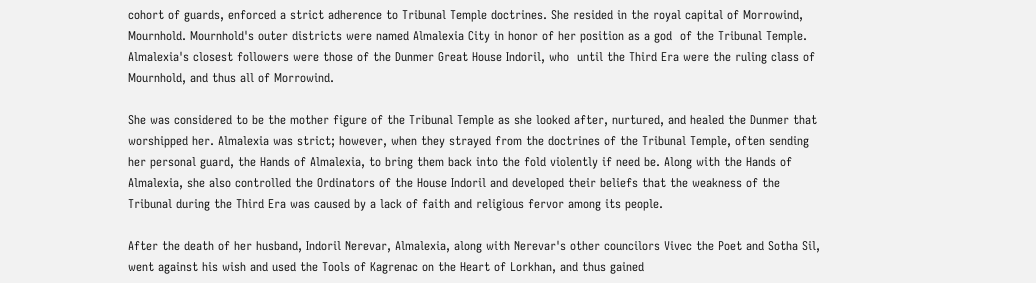cohort of guards, enforced a strict adherence to Tribunal Temple doctrines. She resided in the royal capital of Morrowind, Mournhold. Mournhold's outer districts were named Almalexia City in honor of her position as a god  of the Tribunal Temple. Almalexia's closest followers were those of the Dunmer Great House Indoril, who  until the Third Era were the ruling class of Mournhold, and thus all of Morrowind.

She was considered to be the mother figure of the Tribunal Temple as she looked after, nurtured, and healed the Dunmer that worshipped her. Almalexia was strict; however, when they strayed from the doctrines of the Tribunal Temple, often sending her personal guard, the Hands of Almalexia, to bring them back into the fold violently if need be. Along with the Hands of Almalexia, she also controlled the Ordinators of the House Indoril and developed their beliefs that the weakness of the Tribunal during the Third Era was caused by a lack of faith and religious fervor among its people.

After the death of her husband, Indoril Nerevar, Almalexia, along with Nerevar's other councilors Vivec the Poet and Sotha Sil, went against his wish and used the Tools of Kagrenac on the Heart of Lorkhan, and thus gained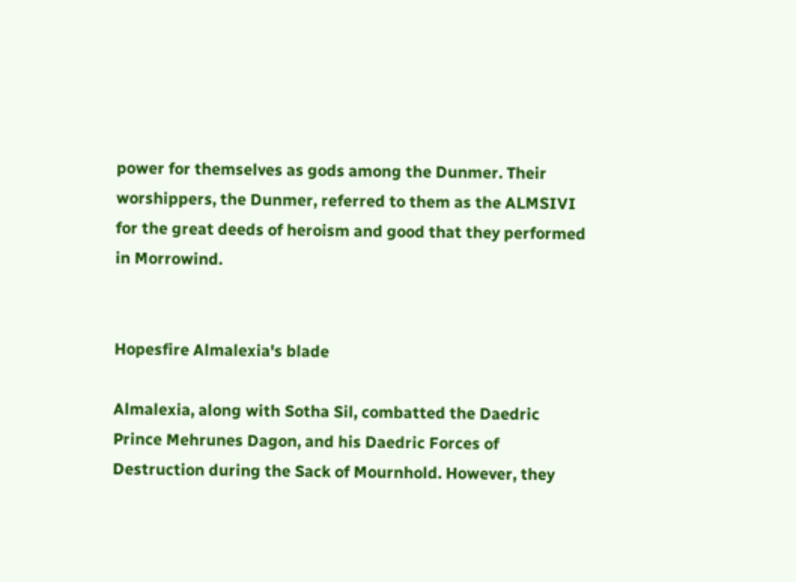power for themselves as gods among the Dunmer. Their worshippers, the Dunmer, referred to them as the ALMSIVI for the great deeds of heroism and good that they performed in Morrowind.


Hopesfire Almalexia's blade

Almalexia, along with Sotha Sil, combatted the Daedric Prince Mehrunes Dagon, and his Daedric Forces of Destruction during the Sack of Mournhold. However, they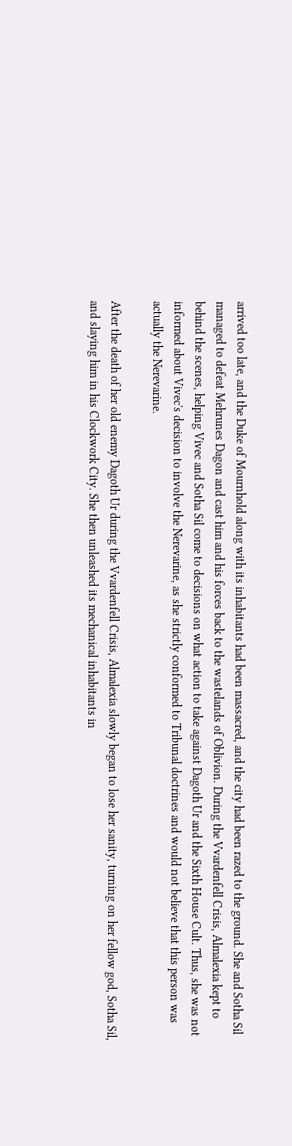arrived too late, and the Duke of Mournhold along with its inhabitants had been massacred, and the city had been razed to the ground. She and Sotha Sil managed to defeat Mehrunes Dagon and cast him and his forces back to the wastelands of Oblivion. During the Vvardenfell Crisis, Almalexia kept to behind the scenes, helping Vivec and Sotha Sil come to decisions on what action to take against Dagoth Ur and the Sixth House Cult. Thus, she was not informed about Vivec's decision to involve the Nerevarine, as she strictly conformed to Tribunal doctrines and would not believe that this person was actually the Nerevarine.

After the death of her old enemy Dagoth Ur during the Vvardenfell Crisis, Almalexia slowly began to lose her sanity, turning on her fellow god, Sotha Sil, and slaying him in his Clockwork City. She then unleashed its mechanical inhabitants in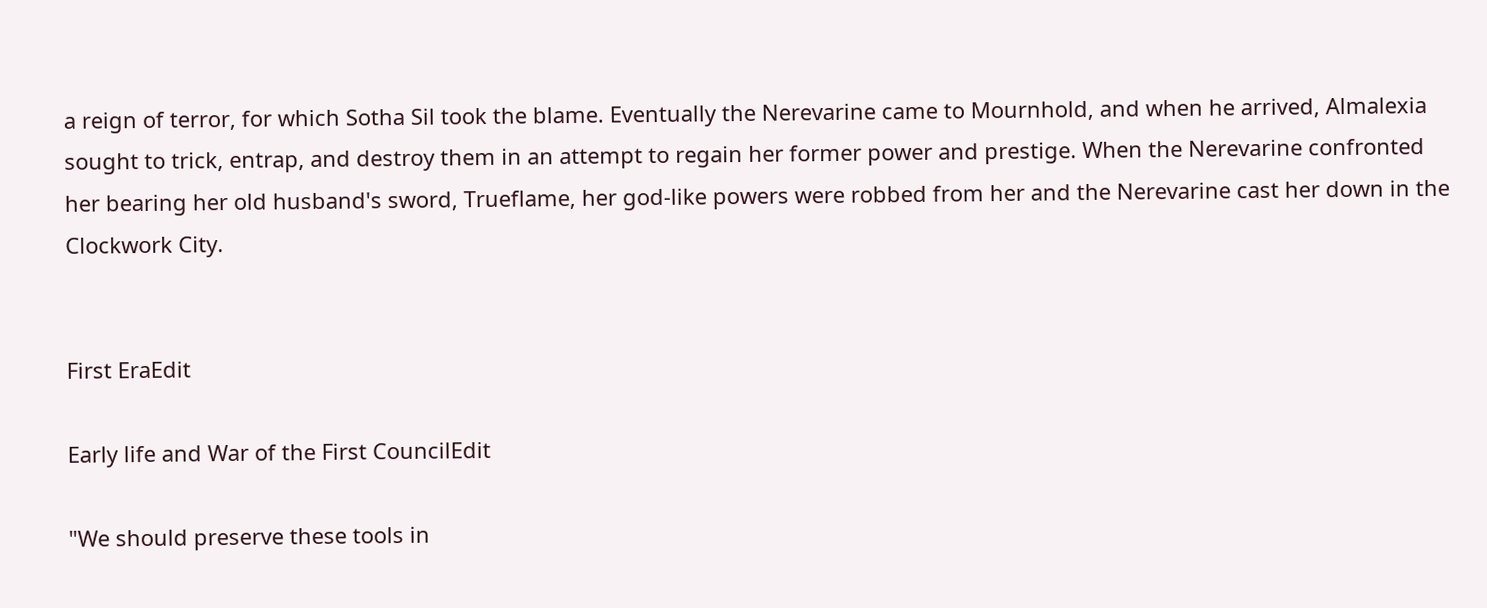a reign of terror, for which Sotha Sil took the blame. Eventually the Nerevarine came to Mournhold, and when he arrived, Almalexia sought to trick, entrap, and destroy them in an attempt to regain her former power and prestige. When the Nerevarine confronted her bearing her old husband's sword, Trueflame, her god-like powers were robbed from her and the Nerevarine cast her down in the Clockwork City.


First EraEdit

Early life and War of the First CouncilEdit

"We should preserve these tools in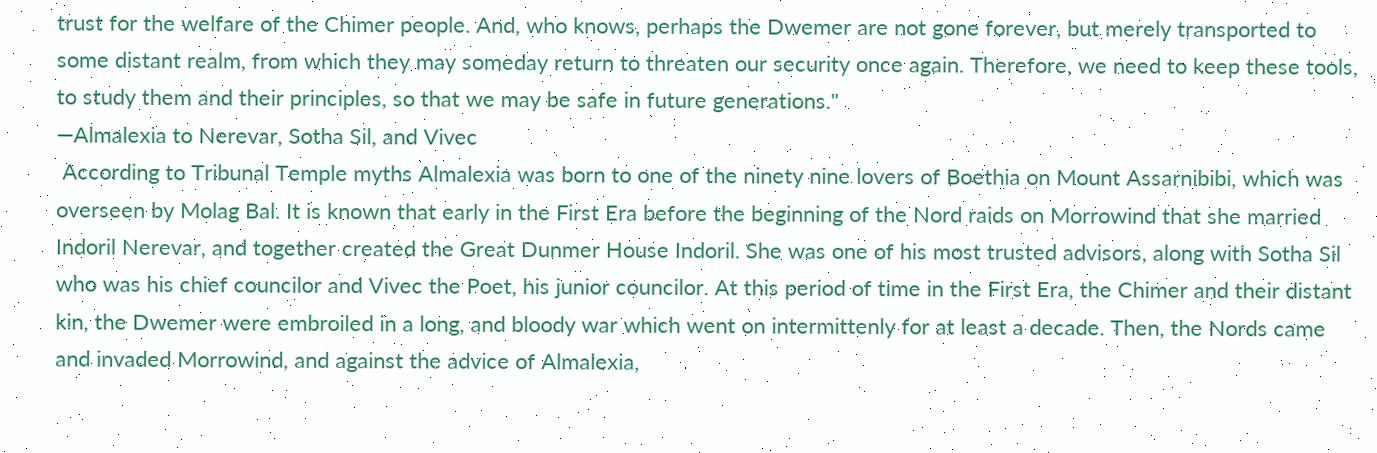trust for the welfare of the Chimer people. And, who knows, perhaps the Dwemer are not gone forever, but merely transported to some distant realm, from which they may someday return to threaten our security once again. Therefore, we need to keep these tools, to study them and their principles, so that we may be safe in future generations."
―Almalexia to Nerevar, Sotha Sil, and Vivec
 According to Tribunal Temple myths Almalexia was born to one of the ninety nine lovers of Boethia on Mount Assarnibibi, which was overseen by Molag Bal. It is known that early in the First Era before the beginning of the Nord raids on Morrowind that she married Indoril Nerevar, and together created the Great Dunmer House Indoril. She was one of his most trusted advisors, along with Sotha Sil who was his chief councilor and Vivec the Poet, his junior councilor. At this period of time in the First Era, the Chimer and their distant kin, the Dwemer were embroiled in a long, and bloody war which went on intermittenly for at least a decade. Then, the Nords came and invaded Morrowind, and against the advice of Almalexia,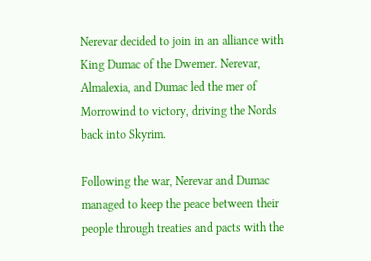Nerevar decided to join in an alliance with King Dumac of the Dwemer. Nerevar, Almalexia, and Dumac led the mer of Morrowind to victory, driving the Nords back into Skyrim.

Following the war, Nerevar and Dumac managed to keep the peace between their people through treaties and pacts with the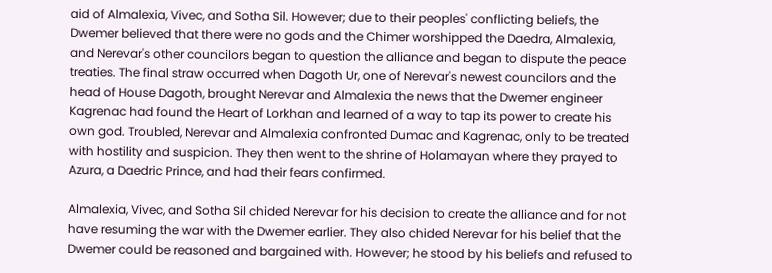aid of Almalexia, Vivec, and Sotha Sil. However; due to their peoples' conflicting beliefs, the Dwemer believed that there were no gods and the Chimer worshipped the Daedra, Almalexia, and Nerevar's other councilors began to question the alliance and began to dispute the peace treaties. The final straw occurred when Dagoth Ur, one of Nerevar's newest councilors and the head of House Dagoth, brought Nerevar and Almalexia the news that the Dwemer engineer Kagrenac had found the Heart of Lorkhan and learned of a way to tap its power to create his own god. Troubled, Nerevar and Almalexia confronted Dumac and Kagrenac, only to be treated with hostility and suspicion. They then went to the shrine of Holamayan where they prayed to Azura, a Daedric Prince, and had their fears confirmed.

Almalexia, Vivec, and Sotha Sil chided Nerevar for his decision to create the alliance and for not have resuming the war with the Dwemer earlier. They also chided Nerevar for his belief that the Dwemer could be reasoned and bargained with. However; he stood by his beliefs and refused to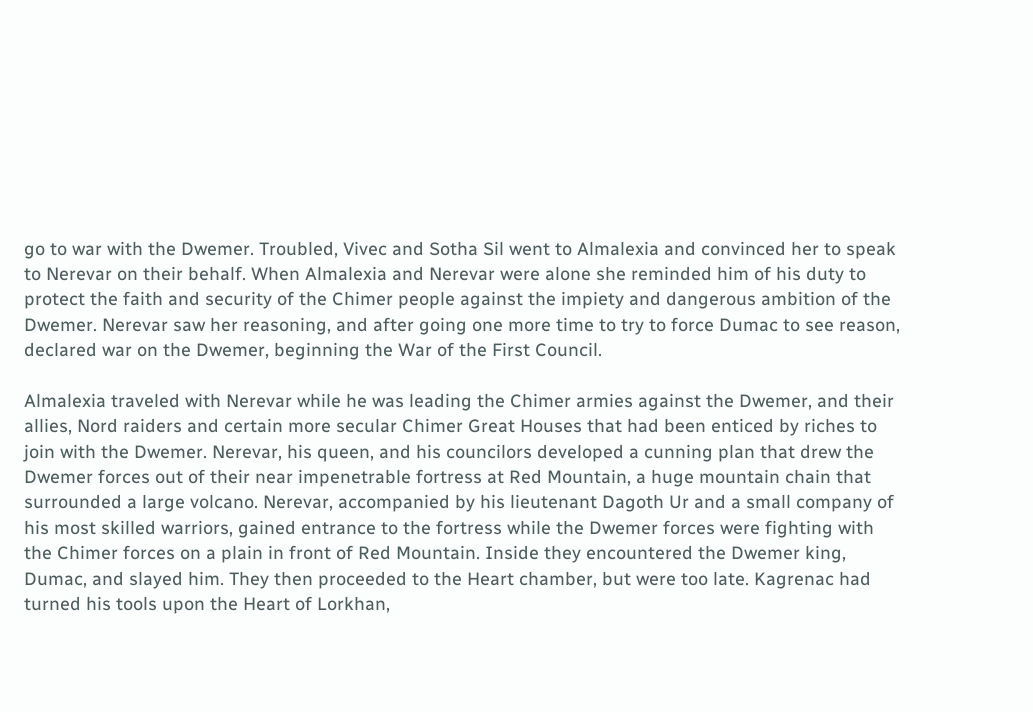go to war with the Dwemer. Troubled, Vivec and Sotha Sil went to Almalexia and convinced her to speak to Nerevar on their behalf. When Almalexia and Nerevar were alone she reminded him of his duty to protect the faith and security of the Chimer people against the impiety and dangerous ambition of the Dwemer. Nerevar saw her reasoning, and after going one more time to try to force Dumac to see reason, declared war on the Dwemer, beginning the War of the First Council.

Almalexia traveled with Nerevar while he was leading the Chimer armies against the Dwemer, and their allies, Nord raiders and certain more secular Chimer Great Houses that had been enticed by riches to join with the Dwemer. Nerevar, his queen, and his councilors developed a cunning plan that drew the Dwemer forces out of their near impenetrable fortress at Red Mountain, a huge mountain chain that surrounded a large volcano. Nerevar, accompanied by his lieutenant Dagoth Ur and a small company of his most skilled warriors, gained entrance to the fortress while the Dwemer forces were fighting with the Chimer forces on a plain in front of Red Mountain. Inside they encountered the Dwemer king, Dumac, and slayed him. They then proceeded to the Heart chamber, but were too late. Kagrenac had turned his tools upon the Heart of Lorkhan,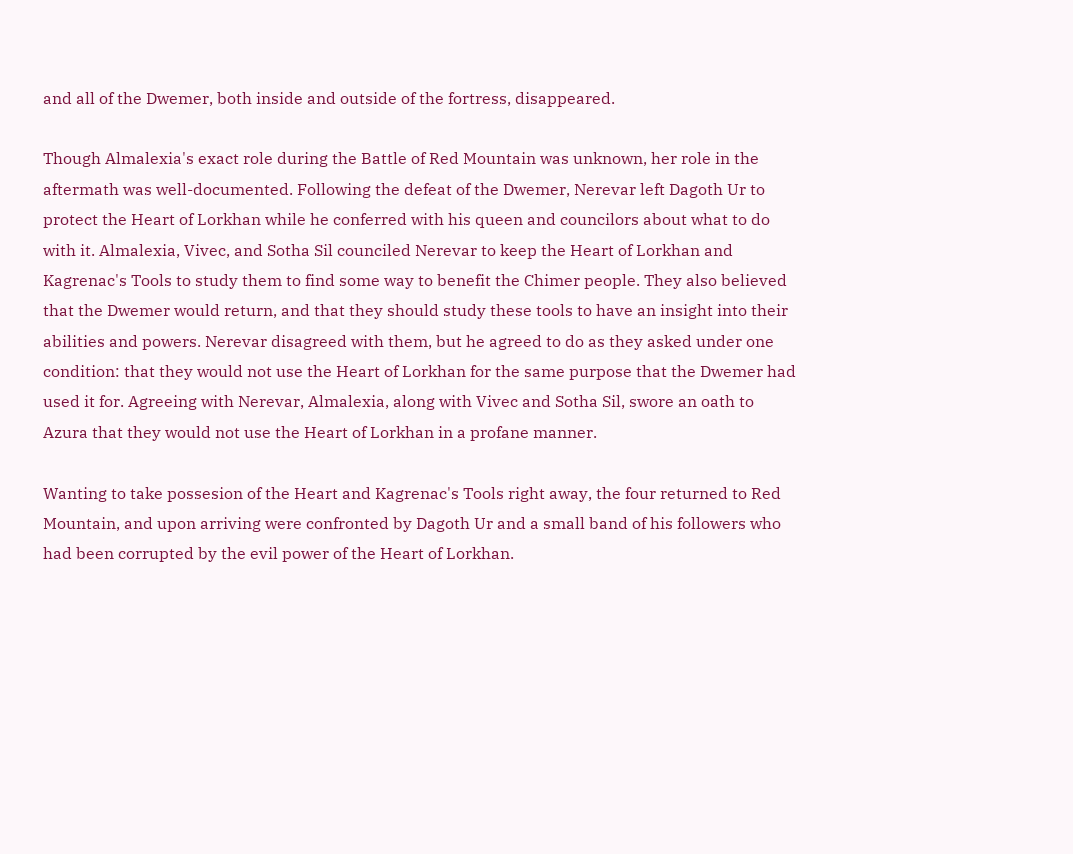and all of the Dwemer, both inside and outside of the fortress, disappeared.

Though Almalexia's exact role during the Battle of Red Mountain was unknown, her role in the aftermath was well-documented. Following the defeat of the Dwemer, Nerevar left Dagoth Ur to protect the Heart of Lorkhan while he conferred with his queen and councilors about what to do with it. Almalexia, Vivec, and Sotha Sil counciled Nerevar to keep the Heart of Lorkhan and Kagrenac's Tools to study them to find some way to benefit the Chimer people. They also believed that the Dwemer would return, and that they should study these tools to have an insight into their abilities and powers. Nerevar disagreed with them, but he agreed to do as they asked under one condition: that they would not use the Heart of Lorkhan for the same purpose that the Dwemer had used it for. Agreeing with Nerevar, Almalexia, along with Vivec and Sotha Sil, swore an oath to Azura that they would not use the Heart of Lorkhan in a profane manner.

Wanting to take possesion of the Heart and Kagrenac's Tools right away, the four returned to Red Mountain, and upon arriving were confronted by Dagoth Ur and a small band of his followers who had been corrupted by the evil power of the Heart of Lorkhan.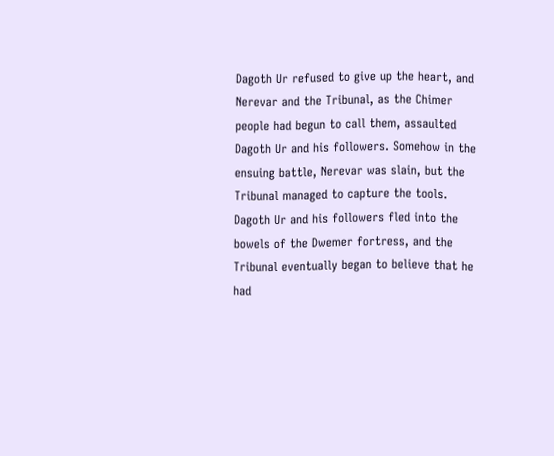Dagoth Ur refused to give up the heart, and Nerevar and the Tribunal, as the Chimer people had begun to call them, assaulted Dagoth Ur and his followers. Somehow in the ensuing battle, Nerevar was slain, but the Tribunal managed to capture the tools. Dagoth Ur and his followers fled into the bowels of the Dwemer fortress, and the Tribunal eventually began to believe that he had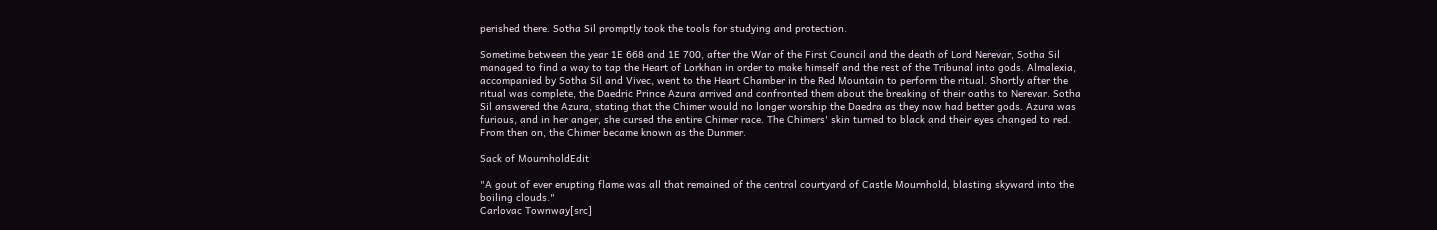perished there. Sotha Sil promptly took the tools for studying and protection.

Sometime between the year 1E 668 and 1E 700, after the War of the First Council and the death of Lord Nerevar, Sotha Sil managed to find a way to tap the Heart of Lorkhan in order to make himself and the rest of the Tribunal into gods. Almalexia, accompanied by Sotha Sil and Vivec, went to the Heart Chamber in the Red Mountain to perform the ritual. Shortly after the ritual was complete, the Daedric Prince Azura arrived and confronted them about the breaking of their oaths to Nerevar. Sotha Sil answered the Azura, stating that the Chimer would no longer worship the Daedra as they now had better gods. Azura was furious, and in her anger, she cursed the entire Chimer race. The Chimers' skin turned to black and their eyes changed to red. From then on, the Chimer became known as the Dunmer.

Sack of MournholdEdit

"A gout of ever erupting flame was all that remained of the central courtyard of Castle Mournhold, blasting skyward into the boiling clouds."
Carlovac Townway[src]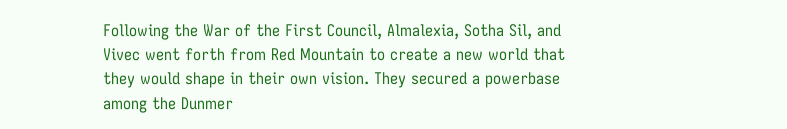Following the War of the First Council, Almalexia, Sotha Sil, and Vivec went forth from Red Mountain to create a new world that they would shape in their own vision. They secured a powerbase among the Dunmer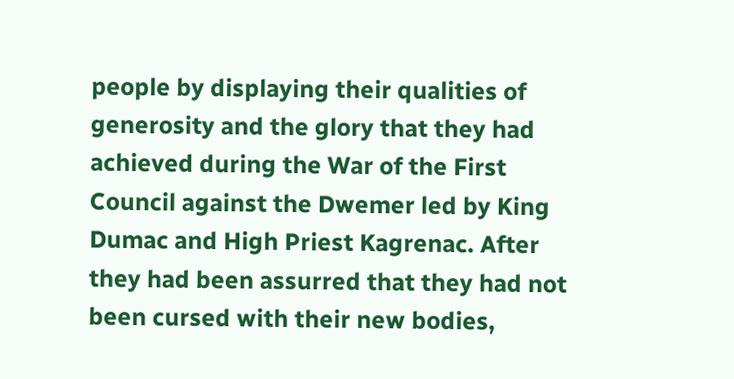people by displaying their qualities of generosity and the glory that they had achieved during the War of the First Council against the Dwemer led by King Dumac and High Priest Kagrenac. After they had been assurred that they had not been cursed with their new bodies,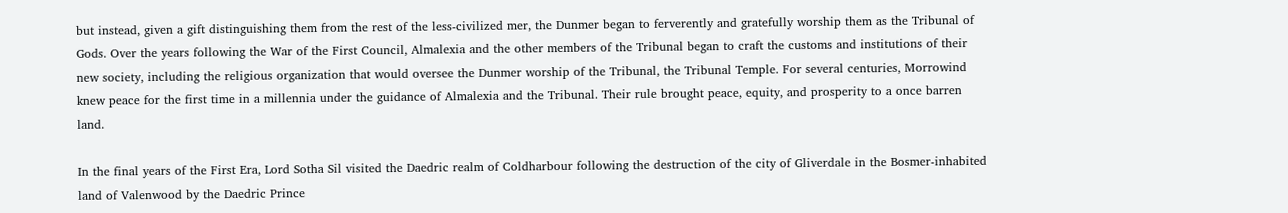but instead, given a gift distinguishing them from the rest of the less-civilized mer, the Dunmer began to ferverently and gratefully worship them as the Tribunal of Gods. Over the years following the War of the First Council, Almalexia and the other members of the Tribunal began to craft the customs and institutions of their new society, including the religious organization that would oversee the Dunmer worship of the Tribunal, the Tribunal Temple. For several centuries, Morrowind knew peace for the first time in a millennia under the guidance of Almalexia and the Tribunal. Their rule brought peace, equity, and prosperity to a once barren land.

In the final years of the First Era, Lord Sotha Sil visited the Daedric realm of Coldharbour following the destruction of the city of Gliverdale in the Bosmer-inhabited land of Valenwood by the Daedric Prince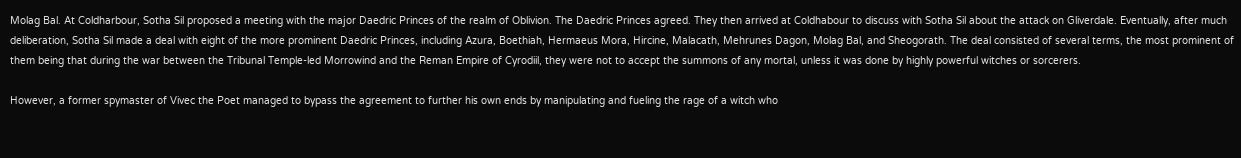Molag Bal. At Coldharbour, Sotha Sil proposed a meeting with the major Daedric Princes of the realm of Oblivion. The Daedric Princes agreed. They then arrived at Coldhabour to discuss with Sotha Sil about the attack on Gliverdale. Eventually, after much deliberation, Sotha Sil made a deal with eight of the more prominent Daedric Princes, including Azura, Boethiah, Hermaeus Mora, Hircine, Malacath, Mehrunes Dagon, Molag Bal, and Sheogorath. The deal consisted of several terms, the most prominent of them being that during the war between the Tribunal Temple-led Morrowind and the Reman Empire of Cyrodiil, they were not to accept the summons of any mortal, unless it was done by highly powerful witches or sorcerers.

However, a former spymaster of Vivec the Poet managed to bypass the agreement to further his own ends by manipulating and fueling the rage of a witch who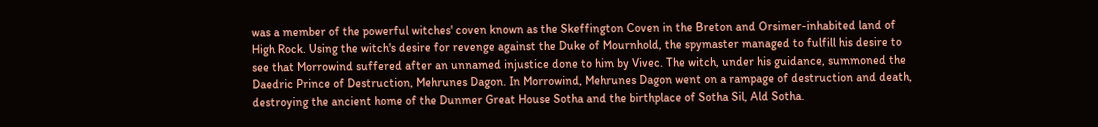was a member of the powerful witches' coven known as the Skeffington Coven in the Breton and Orsimer-inhabited land of High Rock. Using the witch's desire for revenge against the Duke of Mournhold, the spymaster managed to fulfill his desire to see that Morrowind suffered after an unnamed injustice done to him by Vivec. The witch, under his guidance, summoned the Daedric Prince of Destruction, Mehrunes Dagon. In Morrowind, Mehrunes Dagon went on a rampage of destruction and death, destroying the ancient home of the Dunmer Great House Sotha and the birthplace of Sotha Sil, Ald Sotha.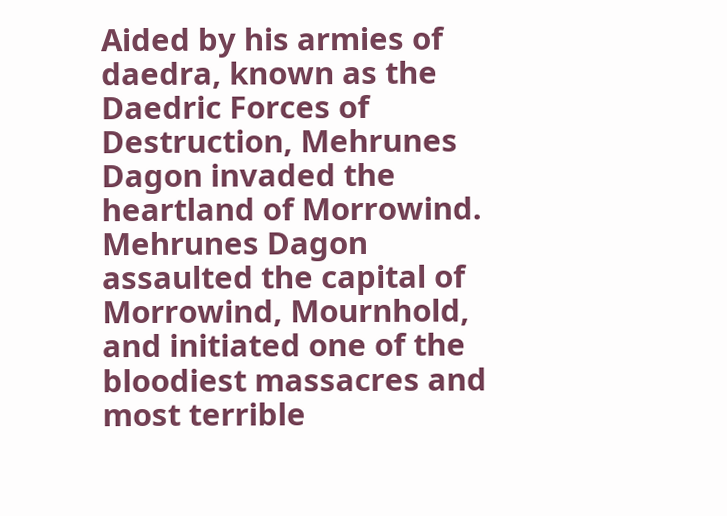Aided by his armies of daedra, known as the Daedric Forces of Destruction, Mehrunes Dagon invaded the heartland of Morrowind. Mehrunes Dagon assaulted the capital of Morrowind, Mournhold, and initiated one of the bloodiest massacres and most terrible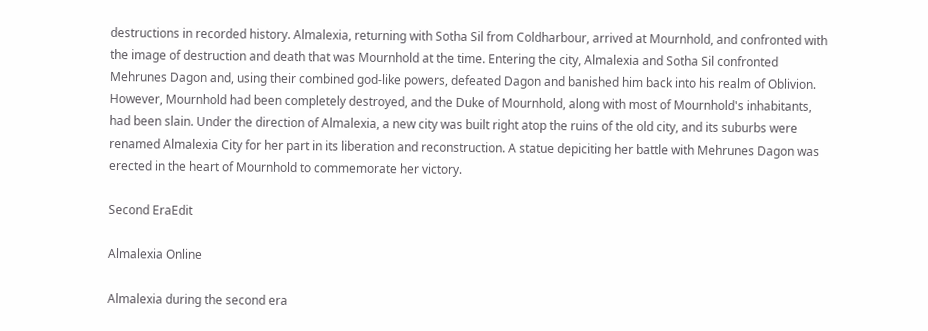destructions in recorded history. Almalexia, returning with Sotha Sil from Coldharbour, arrived at Mournhold, and confronted with the image of destruction and death that was Mournhold at the time. Entering the city, Almalexia and Sotha Sil confronted Mehrunes Dagon and, using their combined god-like powers, defeated Dagon and banished him back into his realm of Oblivion. However, Mournhold had been completely destroyed, and the Duke of Mournhold, along with most of Mournhold's inhabitants, had been slain. Under the direction of Almalexia, a new city was built right atop the ruins of the old city, and its suburbs were renamed Almalexia City for her part in its liberation and reconstruction. A statue depiciting her battle with Mehrunes Dagon was erected in the heart of Mournhold to commemorate her victory.

Second EraEdit

Almalexia Online

Almalexia during the second era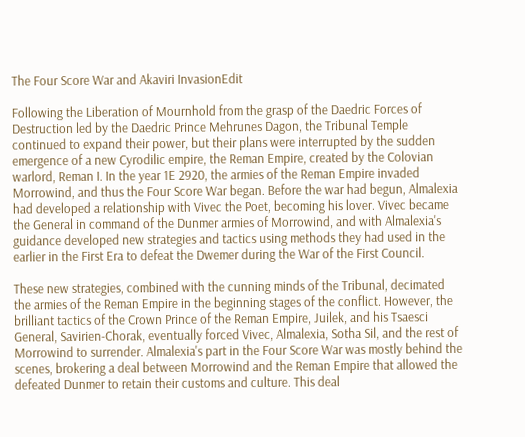The Four Score War and Akaviri InvasionEdit

Following the Liberation of Mournhold from the grasp of the Daedric Forces of Destruction led by the Daedric Prince Mehrunes Dagon, the Tribunal Temple continued to expand their power, but their plans were interrupted by the sudden emergence of a new Cyrodilic empire, the Reman Empire, created by the Colovian warlord, Reman I. In the year 1E 2920, the armies of the Reman Empire invaded Morrowind, and thus the Four Score War began. Before the war had begun, Almalexia had developed a relationship with Vivec the Poet, becoming his lover. Vivec became the General in command of the Dunmer armies of Morrowind, and with Almalexia's guidance developed new strategies and tactics using methods they had used in the earlier in the First Era to defeat the Dwemer during the War of the First Council.

These new strategies, combined with the cunning minds of the Tribunal, decimated the armies of the Reman Empire in the beginning stages of the conflict. However, the brilliant tactics of the Crown Prince of the Reman Empire, Juilek, and his Tsaesci General, Savirien-Chorak, eventually forced Vivec, Almalexia, Sotha Sil, and the rest of Morrowind to surrender. Almalexia's part in the Four Score War was mostly behind the scenes, brokering a deal between Morrowind and the Reman Empire that allowed the defeated Dunmer to retain their customs and culture. This deal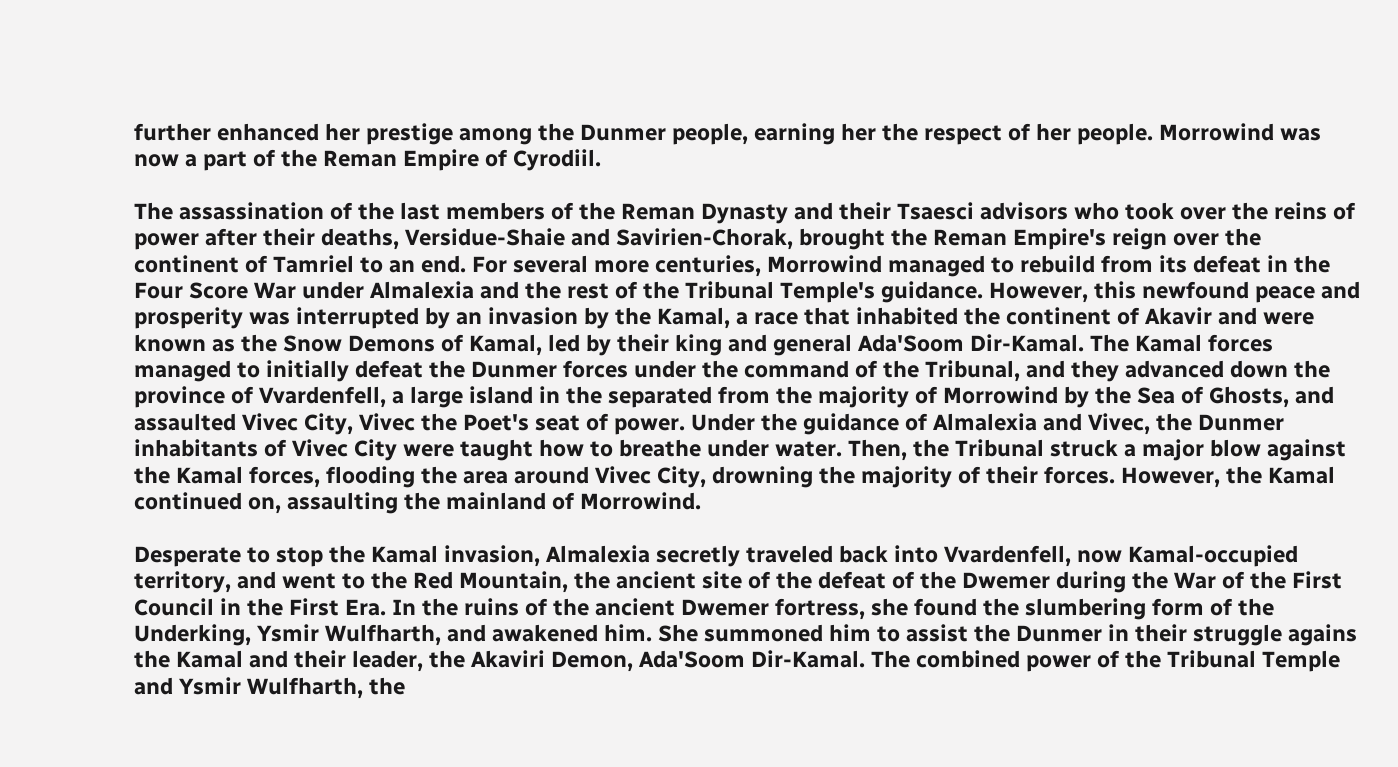further enhanced her prestige among the Dunmer people, earning her the respect of her people. Morrowind was now a part of the Reman Empire of Cyrodiil.

The assassination of the last members of the Reman Dynasty and their Tsaesci advisors who took over the reins of power after their deaths, Versidue-Shaie and Savirien-Chorak, brought the Reman Empire's reign over the continent of Tamriel to an end. For several more centuries, Morrowind managed to rebuild from its defeat in the Four Score War under Almalexia and the rest of the Tribunal Temple's guidance. However, this newfound peace and prosperity was interrupted by an invasion by the Kamal, a race that inhabited the continent of Akavir and were known as the Snow Demons of Kamal, led by their king and general Ada'Soom Dir-Kamal. The Kamal forces managed to initially defeat the Dunmer forces under the command of the Tribunal, and they advanced down the province of Vvardenfell, a large island in the separated from the majority of Morrowind by the Sea of Ghosts, and assaulted Vivec City, Vivec the Poet's seat of power. Under the guidance of Almalexia and Vivec, the Dunmer inhabitants of Vivec City were taught how to breathe under water. Then, the Tribunal struck a major blow against the Kamal forces, flooding the area around Vivec City, drowning the majority of their forces. However, the Kamal continued on, assaulting the mainland of Morrowind.

Desperate to stop the Kamal invasion, Almalexia secretly traveled back into Vvardenfell, now Kamal-occupied territory, and went to the Red Mountain, the ancient site of the defeat of the Dwemer during the War of the First Council in the First Era. In the ruins of the ancient Dwemer fortress, she found the slumbering form of the Underking, Ysmir Wulfharth, and awakened him. She summoned him to assist the Dunmer in their struggle agains the Kamal and their leader, the Akaviri Demon, Ada'Soom Dir-Kamal. The combined power of the Tribunal Temple and Ysmir Wulfharth, the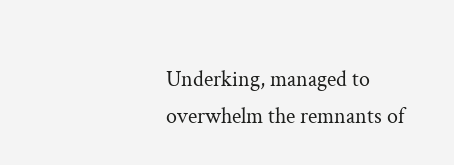Underking, managed to overwhelm the remnants of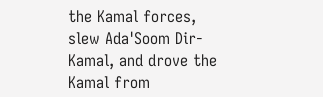the Kamal forces, slew Ada'Soom Dir-Kamal, and drove the Kamal from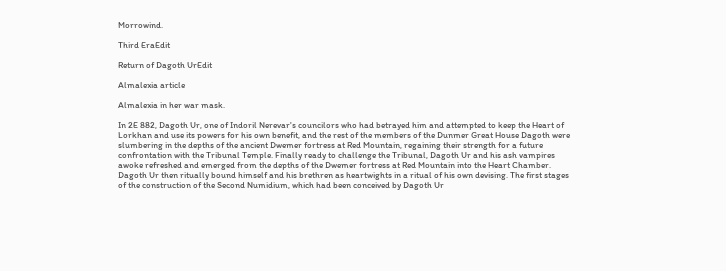Morrowind.

Third EraEdit

Return of Dagoth UrEdit

Almalexia article

Almalexia in her war mask.

In 2E 882, Dagoth Ur, one of Indoril Nerevar's councilors who had betrayed him and attempted to keep the Heart of Lorkhan and use its powers for his own benefit, and the rest of the members of the Dunmer Great House Dagoth were slumbering in the depths of the ancient Dwemer fortress at Red Mountain, regaining their strength for a future confrontation with the Tribunal Temple. Finally ready to challenge the Tribunal, Dagoth Ur and his ash vampires awoke refreshed and emerged from the depths of the Dwemer fortress at Red Mountain into the Heart Chamber. Dagoth Ur then ritually bound himself and his brethren as heartwights in a ritual of his own devising. The first stages of the construction of the Second Numidium, which had been conceived by Dagoth Ur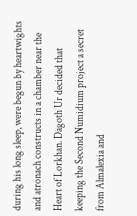during his long sleep, were begun by heartwights and atronach constructs in a chamber near the Heart of Lorkhan. Dagoth Ur decided that keeping the Second Numidium project a secret from Almalexia and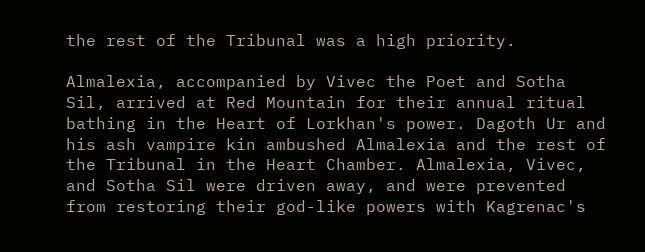the rest of the Tribunal was a high priority.

Almalexia, accompanied by Vivec the Poet and Sotha Sil, arrived at Red Mountain for their annual ritual bathing in the Heart of Lorkhan's power. Dagoth Ur and his ash vampire kin ambushed Almalexia and the rest of the Tribunal in the Heart Chamber. Almalexia, Vivec, and Sotha Sil were driven away, and were prevented from restoring their god-like powers with Kagrenac's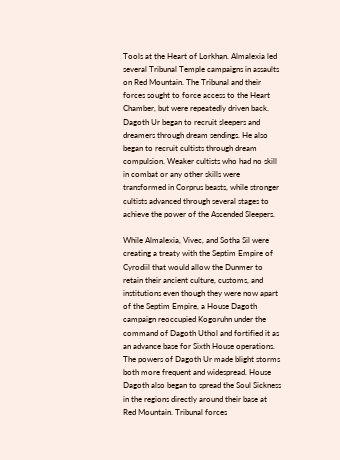Tools at the Heart of Lorkhan. Almalexia led several Tribunal Temple campaigns in assaults on Red Mountain. The Tribunal and their forces sought to force access to the Heart Chamber, but were repeatedly driven back. Dagoth Ur began to recruit sleepers and dreamers through dream sendings. He also began to recruit cultists through dream compulsion. Weaker cultists who had no skill in combat or any other skills were transformed in Corprus beasts, while stronger cultists advanced through several stages to achieve the power of the Ascended Sleepers.

While Almalexia, Vivec, and Sotha Sil were creating a treaty with the Septim Empire of Cyrodiil that would allow the Dunmer to retain their ancient culture, customs, and institutions even though they were now apart of the Septim Empire, a House Dagoth campaign reoccupied Kogoruhn under the command of Dagoth Uthol and fortified it as an advance base for Sixth House operations. The powers of Dagoth Ur made blight storms both more frequent and widespread. House Dagoth also began to spread the Soul Sickness in the regions directly around their base at Red Mountain. Tribunal forces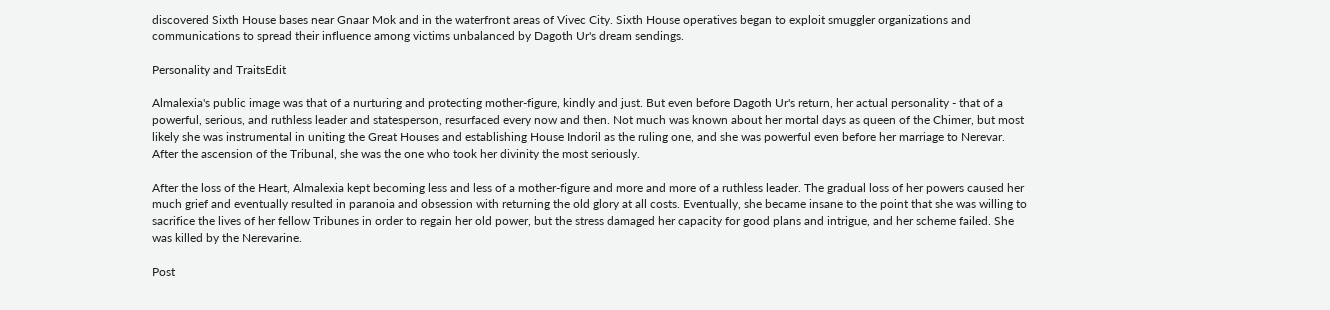discovered Sixth House bases near Gnaar Mok and in the waterfront areas of Vivec City. Sixth House operatives began to exploit smuggler organizations and communications to spread their influence among victims unbalanced by Dagoth Ur's dream sendings.

Personality and TraitsEdit

Almalexia's public image was that of a nurturing and protecting mother-figure, kindly and just. But even before Dagoth Ur's return, her actual personality - that of a powerful, serious, and ruthless leader and statesperson, resurfaced every now and then. Not much was known about her mortal days as queen of the Chimer, but most likely she was instrumental in uniting the Great Houses and establishing House Indoril as the ruling one, and she was powerful even before her marriage to Nerevar. After the ascension of the Tribunal, she was the one who took her divinity the most seriously.

After the loss of the Heart, Almalexia kept becoming less and less of a mother-figure and more and more of a ruthless leader. The gradual loss of her powers caused her much grief and eventually resulted in paranoia and obsession with returning the old glory at all costs. Eventually, she became insane to the point that she was willing to sacrifice the lives of her fellow Tribunes in order to regain her old power, but the stress damaged her capacity for good plans and intrigue, and her scheme failed. She was killed by the Nerevarine.

Post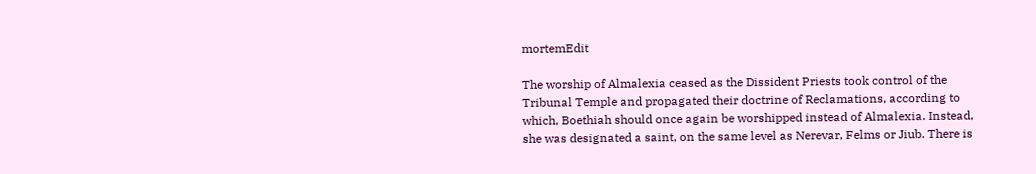mortemEdit

The worship of Almalexia ceased as the Dissident Priests took control of the Tribunal Temple and propagated their doctrine of Reclamations, according to which, Boethiah should once again be worshipped instead of Almalexia. Instead, she was designated a saint, on the same level as Nerevar, Felms or Jiub. There is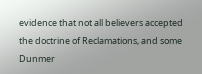evidence that not all believers accepted the doctrine of Reclamations, and some Dunmer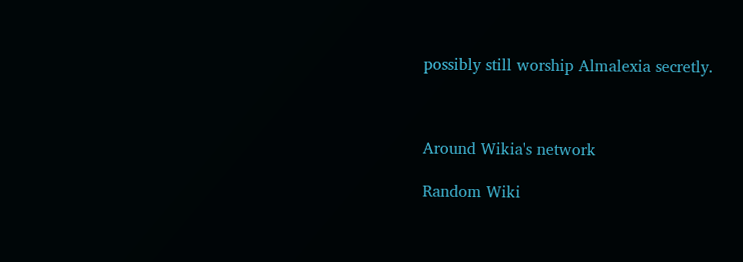possibly still worship Almalexia secretly.



Around Wikia's network

Random Wiki